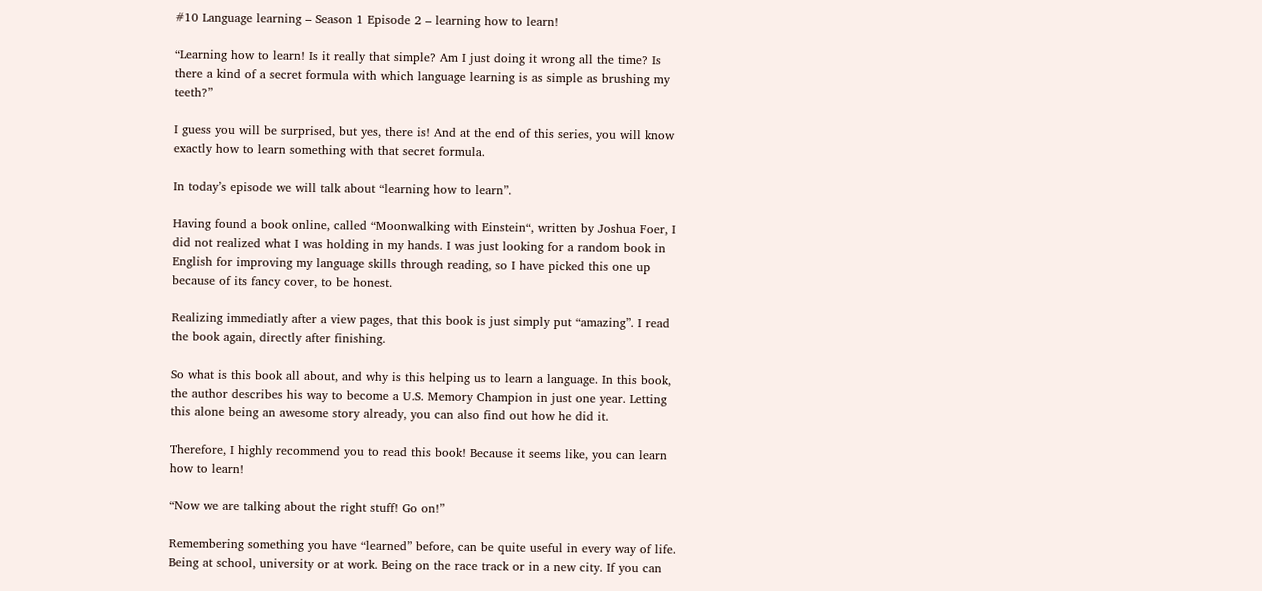#10 Language learning – Season 1 Episode 2 – learning how to learn!

“Learning how to learn! Is it really that simple? Am I just doing it wrong all the time? Is there a kind of a secret formula with which language learning is as simple as brushing my teeth?”

I guess you will be surprised, but yes, there is! And at the end of this series, you will know exactly how to learn something with that secret formula.

In today’s episode we will talk about “learning how to learn”.

Having found a book online, called “Moonwalking with Einstein“, written by Joshua Foer, I did not realized what I was holding in my hands. I was just looking for a random book in English for improving my language skills through reading, so I have picked this one up because of its fancy cover, to be honest.

Realizing immediatly after a view pages, that this book is just simply put “amazing”. I read the book again, directly after finishing.

So what is this book all about, and why is this helping us to learn a language. In this book, the author describes his way to become a U.S. Memory Champion in just one year. Letting this alone being an awesome story already, you can also find out how he did it.

Therefore, I highly recommend you to read this book! Because it seems like, you can learn how to learn!

“Now we are talking about the right stuff! Go on!”

Remembering something you have “learned” before, can be quite useful in every way of life. Being at school, university or at work. Being on the race track or in a new city. If you can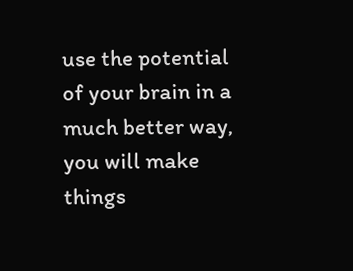use the potential of your brain in a much better way, you will make things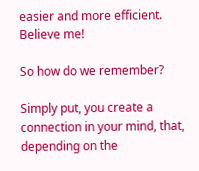easier and more efficient. Believe me!

So how do we remember?

Simply put, you create a connection in your mind, that, depending on the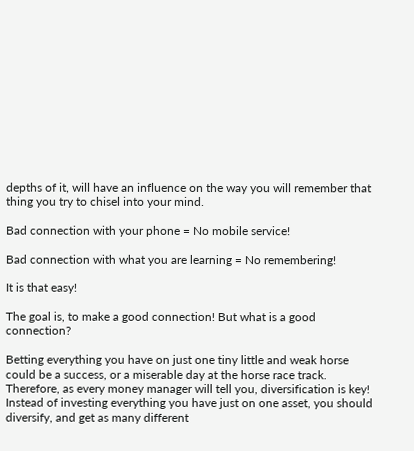depths of it, will have an influence on the way you will remember that thing you try to chisel into your mind.

Bad connection with your phone = No mobile service!

Bad connection with what you are learning = No remembering!

It is that easy!

The goal is, to make a good connection! But what is a good connection?

Betting everything you have on just one tiny little and weak horse could be a success, or a miserable day at the horse race track. Therefore, as every money manager will tell you, diversification is key! Instead of investing everything you have just on one asset, you should diversify, and get as many different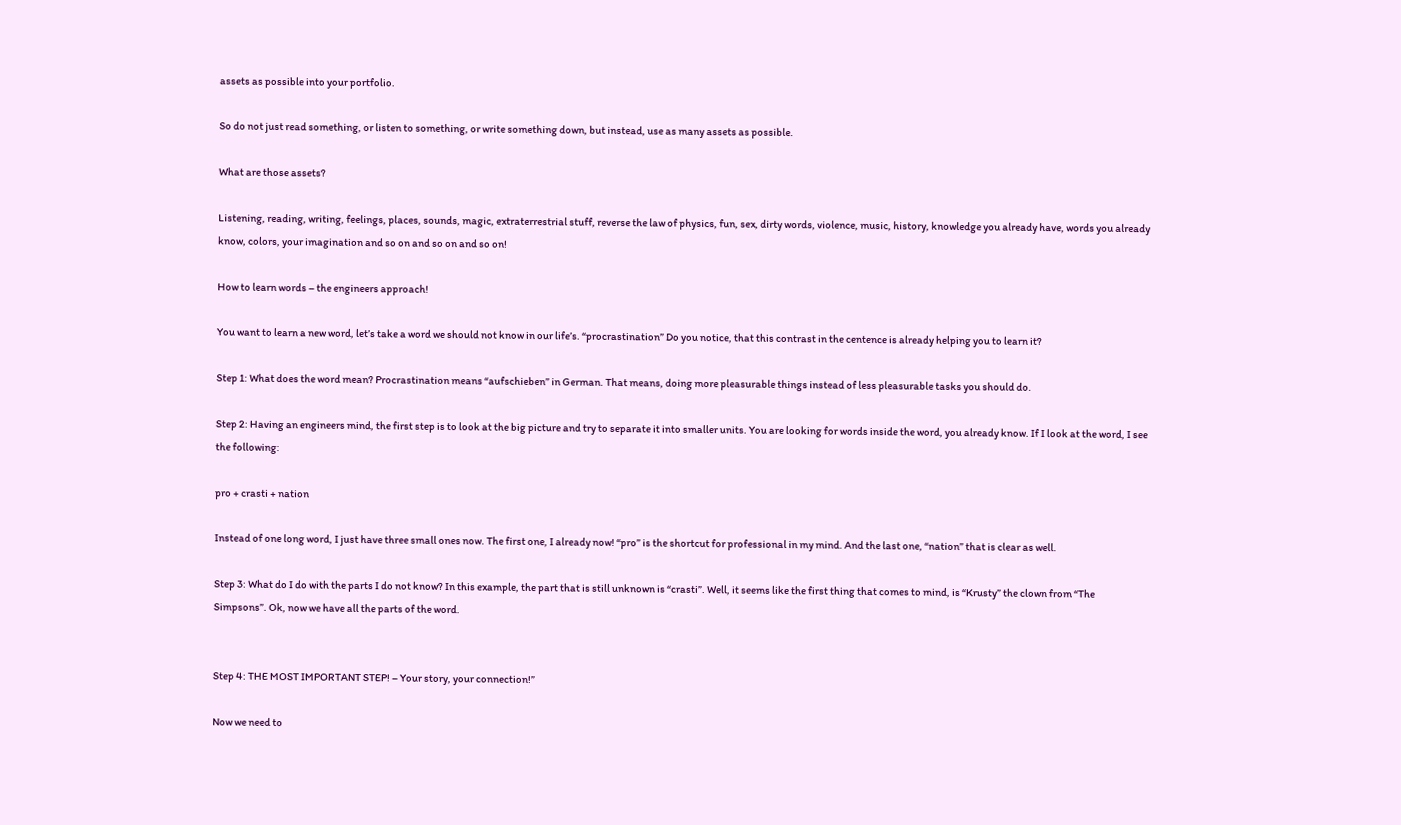assets as possible into your portfolio.

So do not just read something, or listen to something, or write something down, but instead, use as many assets as possible.

What are those assets?

Listening, reading, writing, feelings, places, sounds, magic, extraterrestrial stuff, reverse the law of physics, fun, sex, dirty words, violence, music, history, knowledge you already have, words you already know, colors, your imagination and so on and so on and so on!

How to learn words – the engineers approach!

You want to learn a new word, let’s take a word we should not know in our life’s. “procrastination” Do you notice, that this contrast in the centence is already helping you to learn it?

Step 1: What does the word mean? Procrastination means “aufschieben” in German. That means, doing more pleasurable things instead of less pleasurable tasks you should do.

Step 2: Having an engineers mind, the first step is to look at the big picture and try to separate it into smaller units. You are looking for words inside the word, you already know. If I look at the word, I see the following:

pro + crasti + nation

Instead of one long word, I just have three small ones now. The first one, I already now! “pro” is the shortcut for professional in my mind. And the last one, “nation” that is clear as well.

Step 3: What do I do with the parts I do not know? In this example, the part that is still unknown is “crasti”. Well, it seems like the first thing that comes to mind, is “Krusty” the clown from “The Simpsons”. Ok, now we have all the parts of the word.


Step 4: THE MOST IMPORTANT STEP! – Your story, your connection!”

Now we need to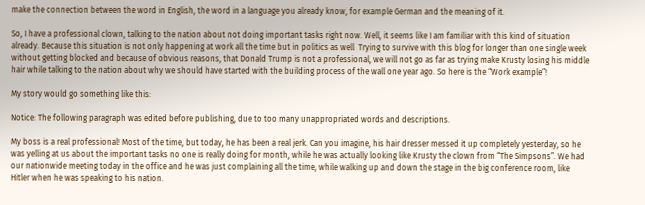make the connection between the word in English, the word in a language you already know, for example German and the meaning of it.

So, I have a professional clown, talking to the nation about not doing important tasks right now. Well, it seems like I am familiar with this kind of situation already. Because this situation is not only happening at work all the time but in politics as well  Trying to survive with this blog for longer than one single week without getting blocked and because of obvious reasons, that Donald Trump is not a professional, we will not go as far as trying make Krusty losing his middle hair while talking to the nation about why we should have started with the building process of the wall one year ago. So here is the “Work example”!

My story would go something like this:

Notice: The following paragraph was edited before publishing, due to too many unappropriated words and descriptions.

My boss is a real professional! Most of the time, but today, he has been a real jerk. Can you imagine, his hair dresser messed it up completely yesterday, so he was yelling at us about the important tasks no one is really doing for month, while he was actually looking like Krusty the clown from “The Simpsons”. We had our nationwide meeting today in the office and he was just complaining all the time, while walking up and down the stage in the big conference room, like Hitler when he was speaking to his nation.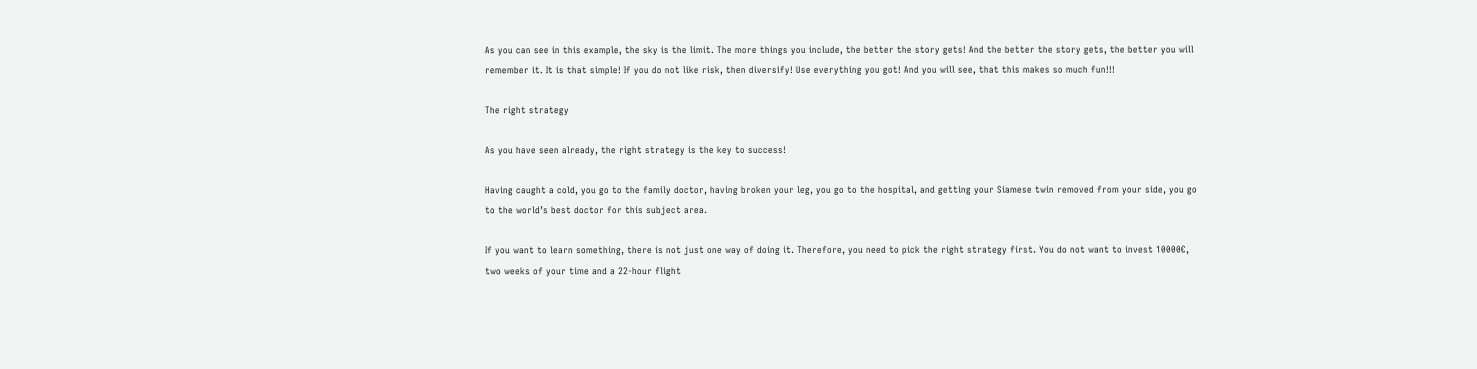As you can see in this example, the sky is the limit. The more things you include, the better the story gets! And the better the story gets, the better you will remember it. It is that simple! If you do not like risk, then diversify! Use everything you got! And you will see, that this makes so much fun!!!

The right strategy

As you have seen already, the right strategy is the key to success!

Having caught a cold, you go to the family doctor, having broken your leg, you go to the hospital, and getting your Siamese twin removed from your side, you go to the world’s best doctor for this subject area.

If you want to learn something, there is not just one way of doing it. Therefore, you need to pick the right strategy first. You do not want to invest 10000€, two weeks of your time and a 22-hour flight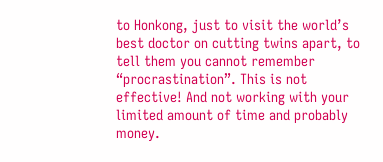to Honkong, just to visit the world’s best doctor on cutting twins apart, to tell them you cannot remember “procrastination”. This is not effective! And not working with your limited amount of time and probably money.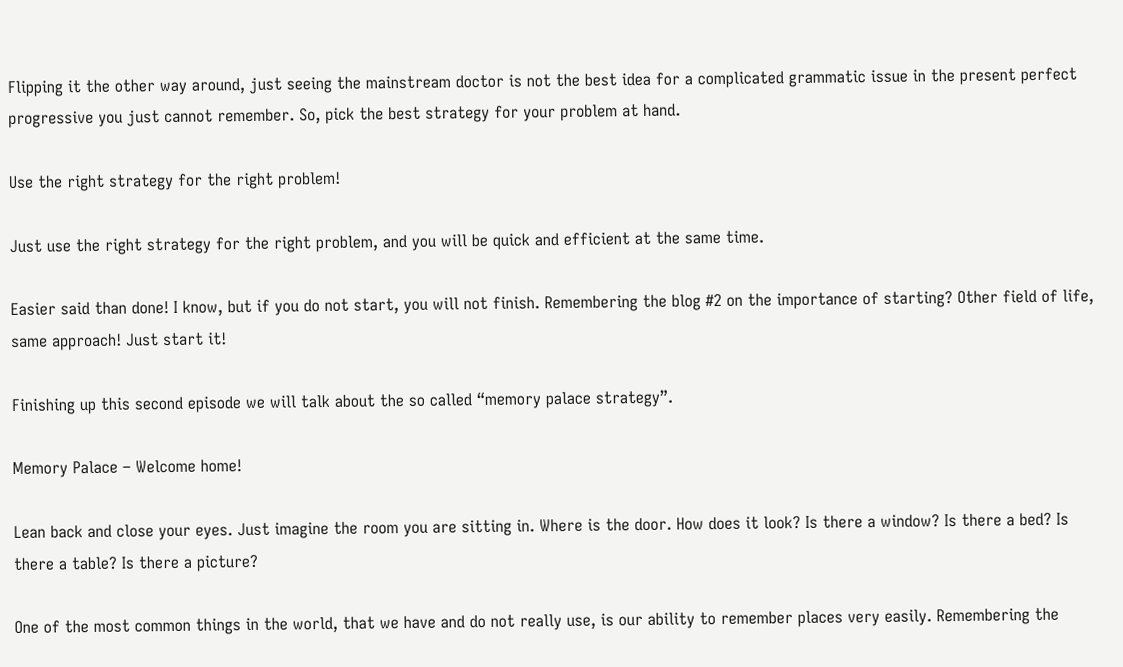Flipping it the other way around, just seeing the mainstream doctor is not the best idea for a complicated grammatic issue in the present perfect progressive you just cannot remember. So, pick the best strategy for your problem at hand.

Use the right strategy for the right problem!

Just use the right strategy for the right problem, and you will be quick and efficient at the same time.

Easier said than done! I know, but if you do not start, you will not finish. Remembering the blog #2 on the importance of starting? Other field of life, same approach! Just start it!

Finishing up this second episode we will talk about the so called “memory palace strategy”.

Memory Palace – Welcome home!

Lean back and close your eyes. Just imagine the room you are sitting in. Where is the door. How does it look? Is there a window? Is there a bed? Is there a table? Is there a picture?

One of the most common things in the world, that we have and do not really use, is our ability to remember places very easily. Remembering the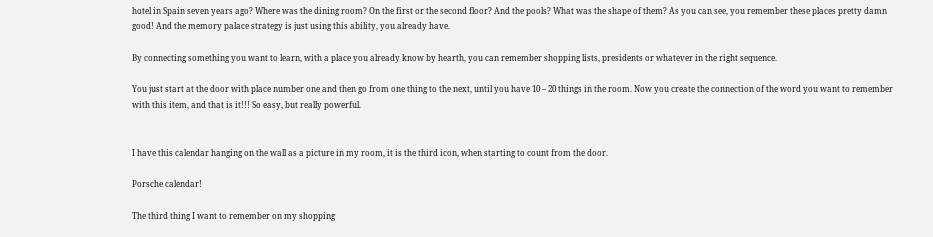hotel in Spain seven years ago? Where was the dining room? On the first or the second floor? And the pools? What was the shape of them? As you can see, you remember these places pretty damn good! And the memory palace strategy is just using this ability, you already have.

By connecting something you want to learn, with a place you already know by hearth, you can remember shopping lists, presidents or whatever in the right sequence.

You just start at the door with place number one and then go from one thing to the next, until you have 10 – 20 things in the room. Now you create the connection of the word you want to remember with this item, and that is it!!! So easy, but really powerful.


I have this calendar hanging on the wall as a picture in my room, it is the third icon, when starting to count from the door.

Porsche calendar!

The third thing I want to remember on my shopping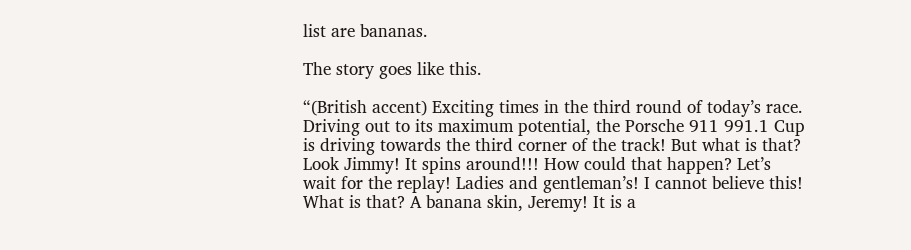list are bananas.

The story goes like this.

“(British accent) Exciting times in the third round of today’s race. Driving out to its maximum potential, the Porsche 911 991.1 Cup is driving towards the third corner of the track! But what is that? Look Jimmy! It spins around!!! How could that happen? Let’s wait for the replay! Ladies and gentleman’s! I cannot believe this! What is that? A banana skin, Jeremy! It is a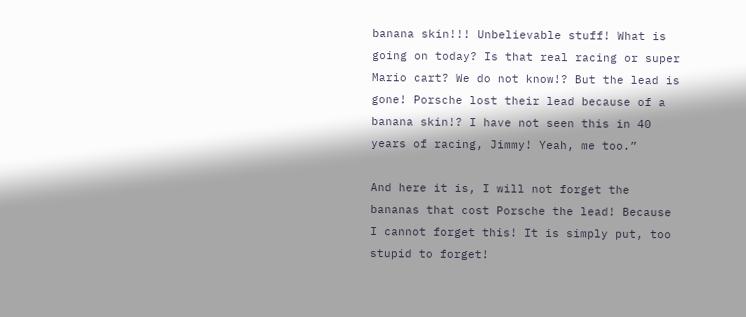banana skin!!! Unbelievable stuff! What is going on today? Is that real racing or super Mario cart? We do not know!? But the lead is gone! Porsche lost their lead because of a banana skin!? I have not seen this in 40 years of racing, Jimmy! Yeah, me too.”

And here it is, I will not forget the bananas that cost Porsche the lead! Because I cannot forget this! It is simply put, too stupid to forget!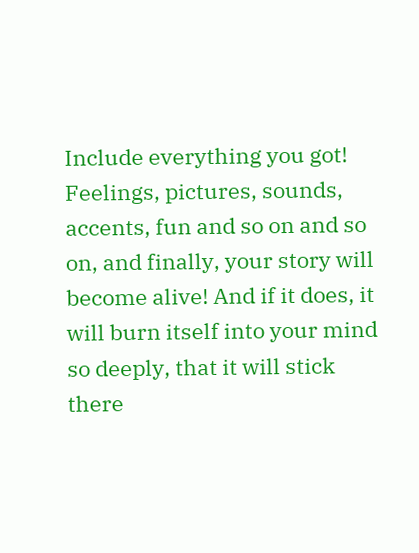Include everything you got! Feelings, pictures, sounds, accents, fun and so on and so on, and finally, your story will become alive! And if it does, it will burn itself into your mind so deeply, that it will stick there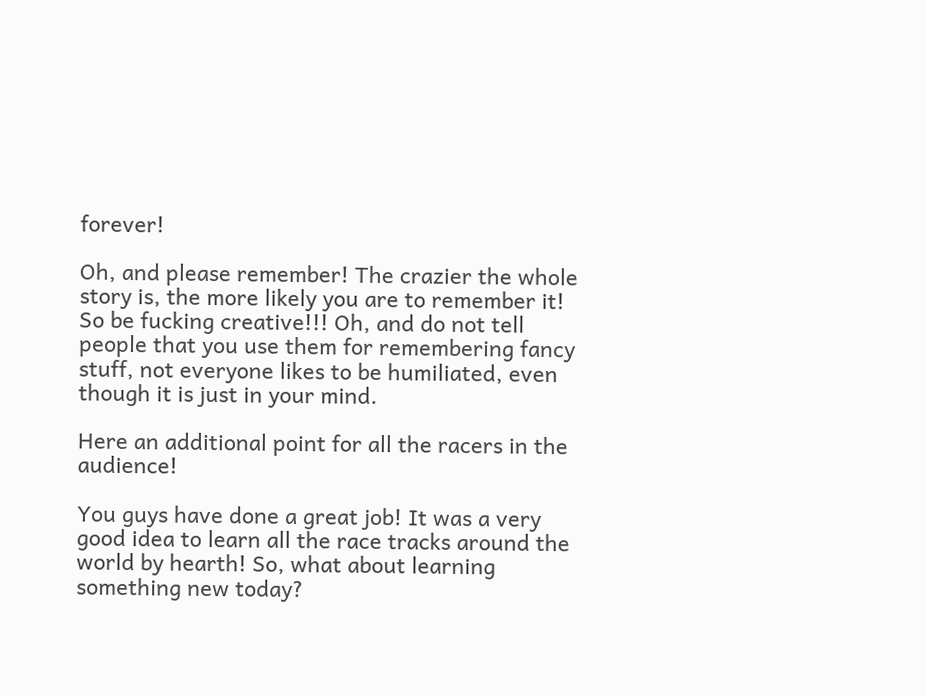forever!

Oh, and please remember! The crazier the whole story is, the more likely you are to remember it! So be fucking creative!!! Oh, and do not tell people that you use them for remembering fancy stuff, not everyone likes to be humiliated, even though it is just in your mind.

Here an additional point for all the racers in the audience!

You guys have done a great job! It was a very good idea to learn all the race tracks around the world by hearth! So, what about learning something new today?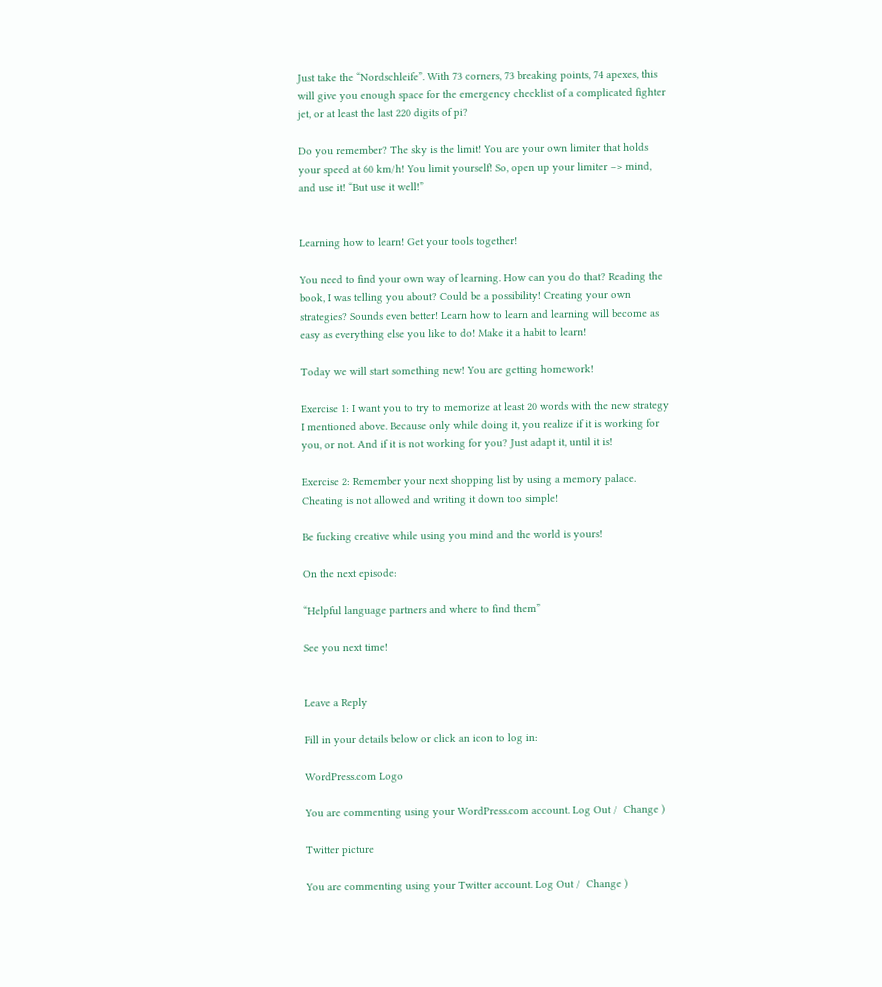Just take the “Nordschleife”. With 73 corners, 73 breaking points, 74 apexes, this will give you enough space for the emergency checklist of a complicated fighter jet, or at least the last 220 digits of pi?

Do you remember? The sky is the limit! You are your own limiter that holds your speed at 60 km/h! You limit yourself! So, open up your limiter –> mind, and use it! “But use it well!”


Learning how to learn! Get your tools together!

You need to find your own way of learning. How can you do that? Reading the book, I was telling you about? Could be a possibility! Creating your own strategies? Sounds even better! Learn how to learn and learning will become as easy as everything else you like to do! Make it a habit to learn!

Today we will start something new! You are getting homework!

Exercise 1: I want you to try to memorize at least 20 words with the new strategy I mentioned above. Because only while doing it, you realize if it is working for you, or not. And if it is not working for you? Just adapt it, until it is!

Exercise 2: Remember your next shopping list by using a memory palace. Cheating is not allowed and writing it down too simple!

Be fucking creative while using you mind and the world is yours!

On the next episode:

“Helpful language partners and where to find them”

See you next time!


Leave a Reply

Fill in your details below or click an icon to log in:

WordPress.com Logo

You are commenting using your WordPress.com account. Log Out /  Change )

Twitter picture

You are commenting using your Twitter account. Log Out /  Change )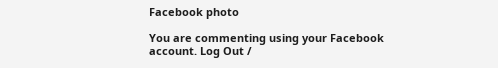Facebook photo

You are commenting using your Facebook account. Log Out /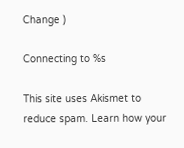Change )

Connecting to %s

This site uses Akismet to reduce spam. Learn how your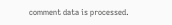comment data is processed.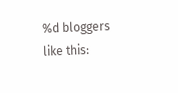%d bloggers like this: